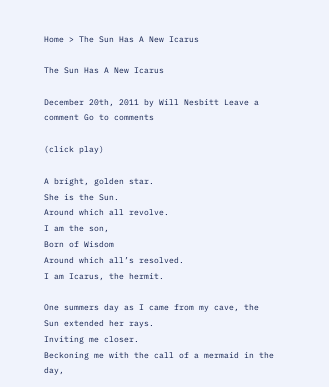Home > The Sun Has A New Icarus

The Sun Has A New Icarus

December 20th, 2011 by Will Nesbitt Leave a comment Go to comments

(click play)

A bright, golden star.
She is the Sun.
Around which all revolve.
I am the son,
Born of Wisdom
Around which all’s resolved.
I am Icarus, the hermit.

One summers day as I came from my cave, the Sun extended her rays.
Inviting me closer.
Beckoning me with the call of a mermaid in the day,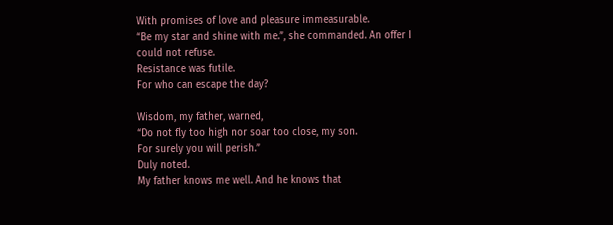With promises of love and pleasure immeasurable.
“Be my star and shine with me.”, she commanded. An offer I could not refuse.
Resistance was futile.
For who can escape the day?

Wisdom, my father, warned,
“Do not fly too high nor soar too close, my son.
For surely you will perish.”
Duly noted.
My father knows me well. And he knows that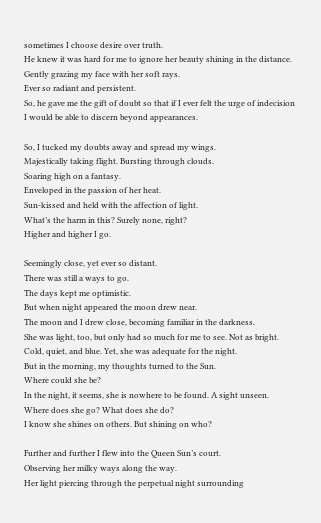sometimes I choose desire over truth.
He knew it was hard for me to ignore her beauty shining in the distance.
Gently grazing my face with her soft rays.
Ever so radiant and persistent.
So, he gave me the gift of doubt so that if I ever felt the urge of indecision
I would be able to discern beyond appearances.

So, I tucked my doubts away and spread my wings.
Majestically taking flight. Bursting through clouds.
Soaring high on a fantasy.
Enveloped in the passion of her heat.
Sun-kissed and held with the affection of light.
What’s the harm in this? Surely none, right?
Higher and higher I go.

Seemingly close, yet ever so distant.
There was still a ways to go.
The days kept me optimistic.
But when night appeared the moon drew near.
The moon and I drew close, becoming familiar in the darkness.
She was light, too, but only had so much for me to see. Not as bright.
Cold, quiet, and blue. Yet, she was adequate for the night.
But in the morning, my thoughts turned to the Sun.
Where could she be?
In the night, it seems, she is nowhere to be found. A sight unseen.
Where does she go? What does she do?
I know she shines on others. But shining on who?

Further and further I flew into the Queen Sun’s court.
Observing her milky ways along the way.
Her light piercing through the perpetual night surrounding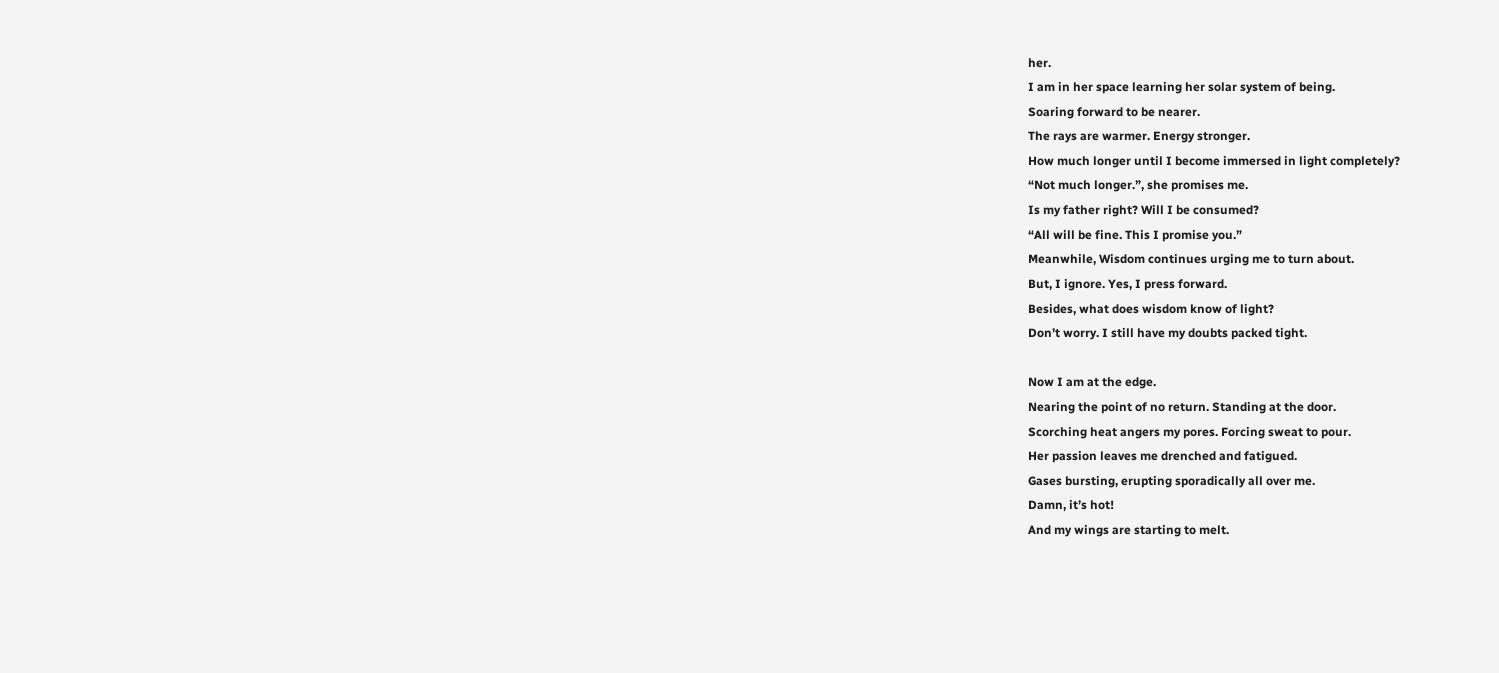her.
I am in her space learning her solar system of being.
Soaring forward to be nearer.
The rays are warmer. Energy stronger.
How much longer until I become immersed in light completely?
“Not much longer.”, she promises me.
Is my father right? Will I be consumed?
“All will be fine. This I promise you.”
Meanwhile, Wisdom continues urging me to turn about.
But, I ignore. Yes, I press forward.
Besides, what does wisdom know of light?
Don’t worry. I still have my doubts packed tight.

Now I am at the edge.
Nearing the point of no return. Standing at the door.
Scorching heat angers my pores. Forcing sweat to pour.
Her passion leaves me drenched and fatigued.
Gases bursting, erupting sporadically all over me.
Damn, it’s hot!
And my wings are starting to melt.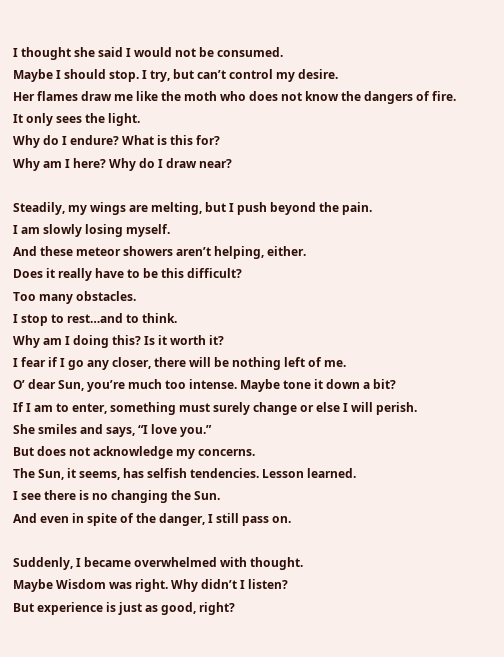I thought she said I would not be consumed.
Maybe I should stop. I try, but can’t control my desire.
Her flames draw me like the moth who does not know the dangers of fire.
It only sees the light.
Why do I endure? What is this for?
Why am I here? Why do I draw near?

Steadily, my wings are melting, but I push beyond the pain.
I am slowly losing myself.
And these meteor showers aren’t helping, either.
Does it really have to be this difficult?
Too many obstacles.
I stop to rest…and to think.
Why am I doing this? Is it worth it?
I fear if I go any closer, there will be nothing left of me.
O’ dear Sun, you’re much too intense. Maybe tone it down a bit?
If I am to enter, something must surely change or else I will perish.
She smiles and says, “I love you.”
But does not acknowledge my concerns.
The Sun, it seems, has selfish tendencies. Lesson learned.
I see there is no changing the Sun.
And even in spite of the danger, I still pass on.

Suddenly, I became overwhelmed with thought.
Maybe Wisdom was right. Why didn’t I listen?
But experience is just as good, right?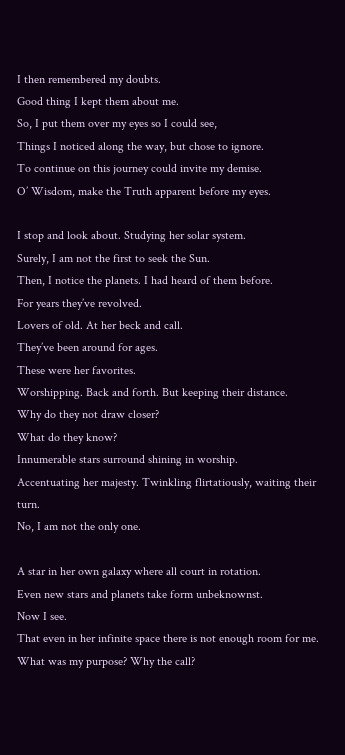I then remembered my doubts.
Good thing I kept them about me.
So, I put them over my eyes so I could see,
Things I noticed along the way, but chose to ignore.
To continue on this journey could invite my demise.
O’ Wisdom, make the Truth apparent before my eyes.

I stop and look about. Studying her solar system.
Surely, I am not the first to seek the Sun.
Then, I notice the planets. I had heard of them before.
For years they’ve revolved.
Lovers of old. At her beck and call.
They’ve been around for ages.
These were her favorites.
Worshipping. Back and forth. But keeping their distance.
Why do they not draw closer?
What do they know?
Innumerable stars surround shining in worship.
Accentuating her majesty. Twinkling flirtatiously, waiting their turn.
No, I am not the only one.

A star in her own galaxy where all court in rotation.
Even new stars and planets take form unbeknownst.
Now I see.
That even in her infinite space there is not enough room for me.
What was my purpose? Why the call?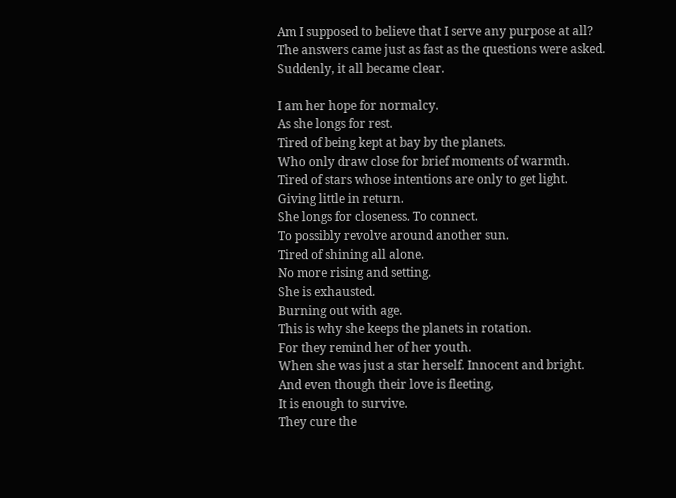Am I supposed to believe that I serve any purpose at all?
The answers came just as fast as the questions were asked.
Suddenly, it all became clear.

I am her hope for normalcy.
As she longs for rest.
Tired of being kept at bay by the planets.
Who only draw close for brief moments of warmth.
Tired of stars whose intentions are only to get light.
Giving little in return.
She longs for closeness. To connect.
To possibly revolve around another sun.
Tired of shining all alone.
No more rising and setting.
She is exhausted.
Burning out with age.
This is why she keeps the planets in rotation.
For they remind her of her youth.
When she was just a star herself. Innocent and bright.
And even though their love is fleeting,
It is enough to survive.
They cure the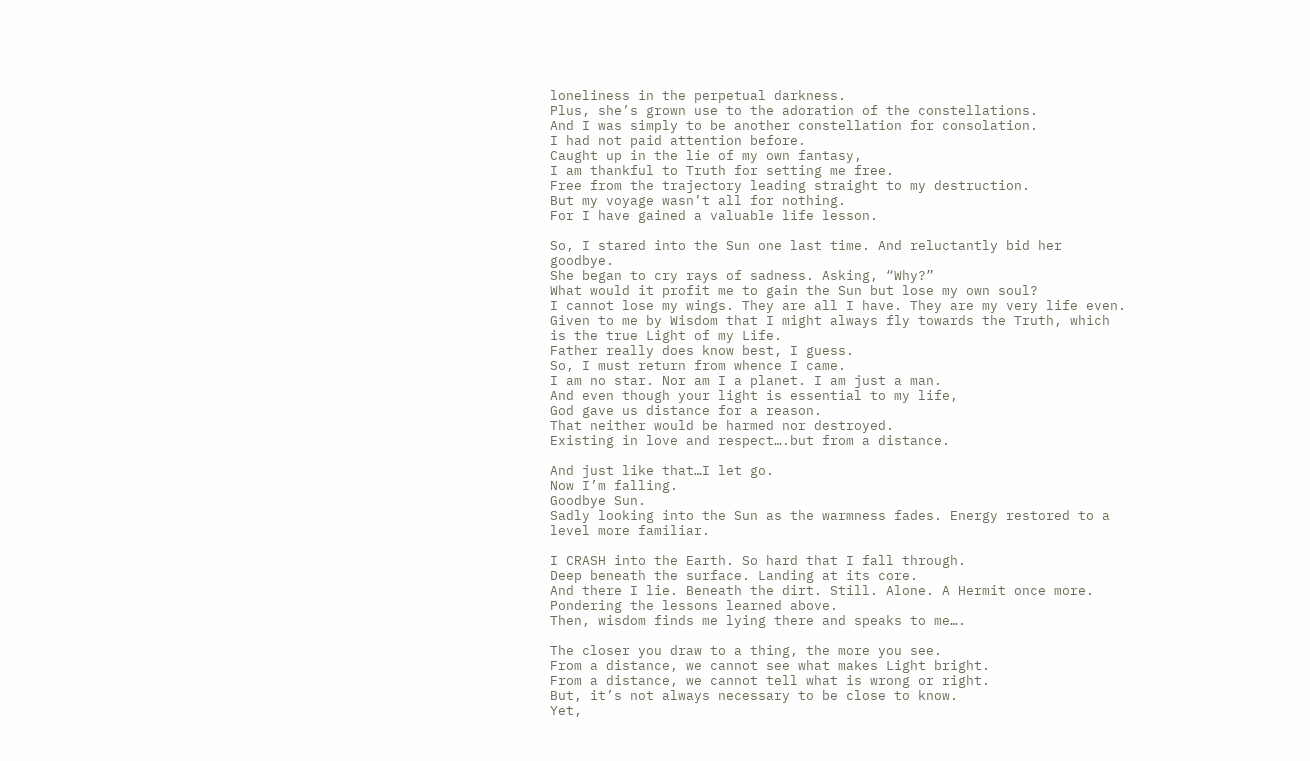loneliness in the perpetual darkness.
Plus, she’s grown use to the adoration of the constellations.
And I was simply to be another constellation for consolation.
I had not paid attention before.
Caught up in the lie of my own fantasy,
I am thankful to Truth for setting me free.
Free from the trajectory leading straight to my destruction.
But my voyage wasn’t all for nothing.
For I have gained a valuable life lesson.

So, I stared into the Sun one last time. And reluctantly bid her goodbye.
She began to cry rays of sadness. Asking, “Why?”
What would it profit me to gain the Sun but lose my own soul?
I cannot lose my wings. They are all I have. They are my very life even.
Given to me by Wisdom that I might always fly towards the Truth, which is the true Light of my Life.
Father really does know best, I guess.
So, I must return from whence I came.
I am no star. Nor am I a planet. I am just a man.
And even though your light is essential to my life,
God gave us distance for a reason.
That neither would be harmed nor destroyed.
Existing in love and respect….but from a distance.

And just like that…I let go.
Now I’m falling.
Goodbye Sun.
Sadly looking into the Sun as the warmness fades. Energy restored to a level more familiar.

I CRASH into the Earth. So hard that I fall through.
Deep beneath the surface. Landing at its core.
And there I lie. Beneath the dirt. Still. Alone. A Hermit once more.
Pondering the lessons learned above.
Then, wisdom finds me lying there and speaks to me….

The closer you draw to a thing, the more you see.
From a distance, we cannot see what makes Light bright.
From a distance, we cannot tell what is wrong or right.
But, it’s not always necessary to be close to know.
Yet,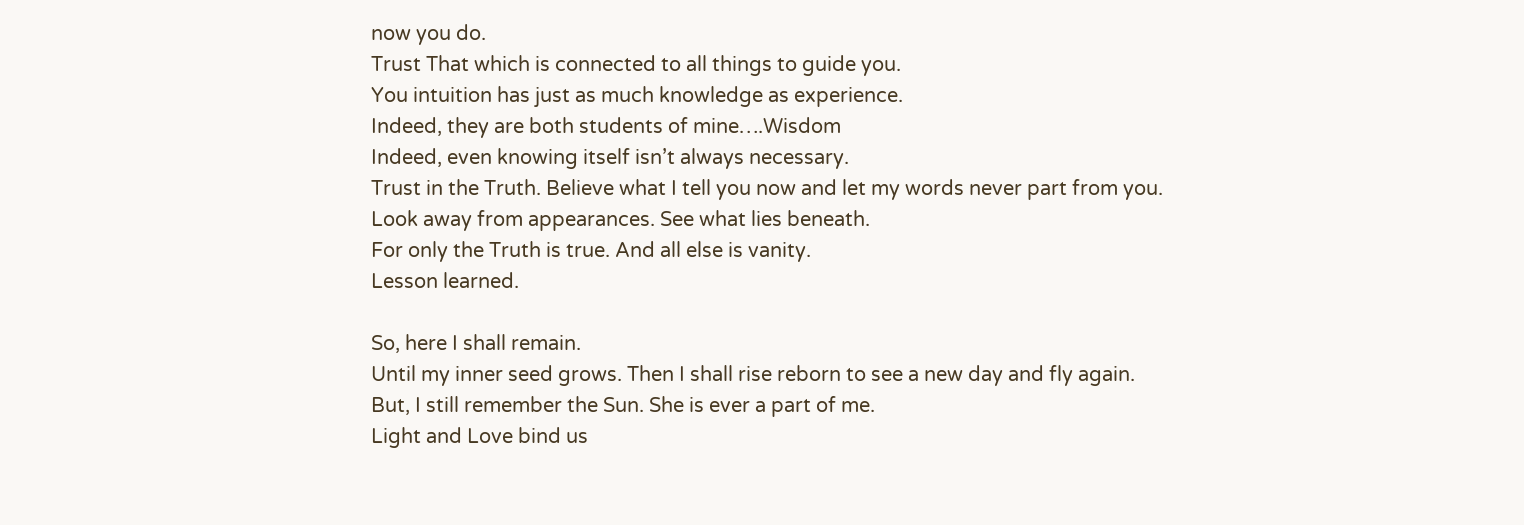now you do.
Trust That which is connected to all things to guide you.
You intuition has just as much knowledge as experience.
Indeed, they are both students of mine….Wisdom
Indeed, even knowing itself isn’t always necessary.
Trust in the Truth. Believe what I tell you now and let my words never part from you.
Look away from appearances. See what lies beneath.
For only the Truth is true. And all else is vanity.
Lesson learned.

So, here I shall remain.
Until my inner seed grows. Then I shall rise reborn to see a new day and fly again.
But, I still remember the Sun. She is ever a part of me.
Light and Love bind us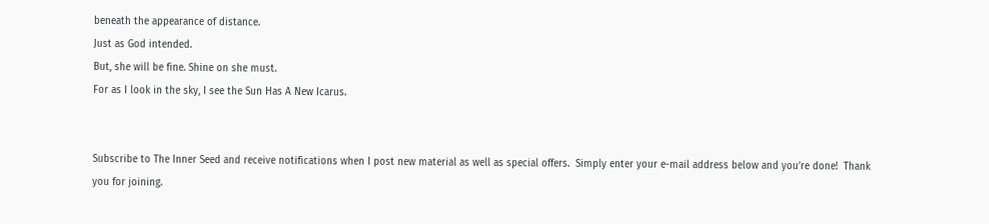beneath the appearance of distance.
Just as God intended.
But, she will be fine. Shine on she must.
For as I look in the sky, I see the Sun Has A New Icarus.


Subscribe to The Inner Seed and receive notifications when I post new material as well as special offers.  Simply enter your e-mail address below and you’re done!  Thank you for joining.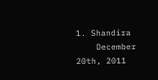1. Shandira
    December 20th, 2011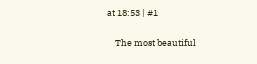at 18:53 | #1

    The most beautiful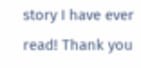story I have ever read! Thank you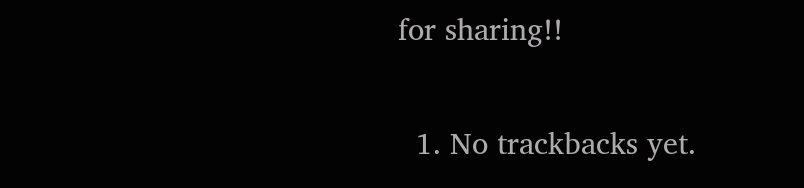for sharing!!

  1. No trackbacks yet.